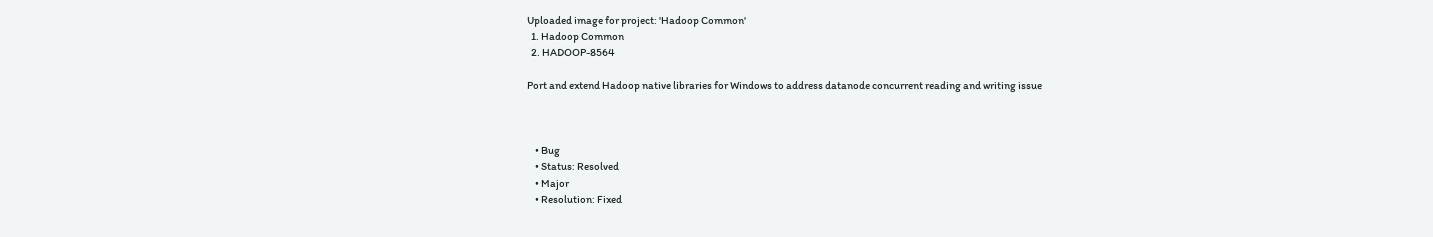Uploaded image for project: 'Hadoop Common'
  1. Hadoop Common
  2. HADOOP-8564

Port and extend Hadoop native libraries for Windows to address datanode concurrent reading and writing issue



    • Bug
    • Status: Resolved
    • Major
    • Resolution: Fixed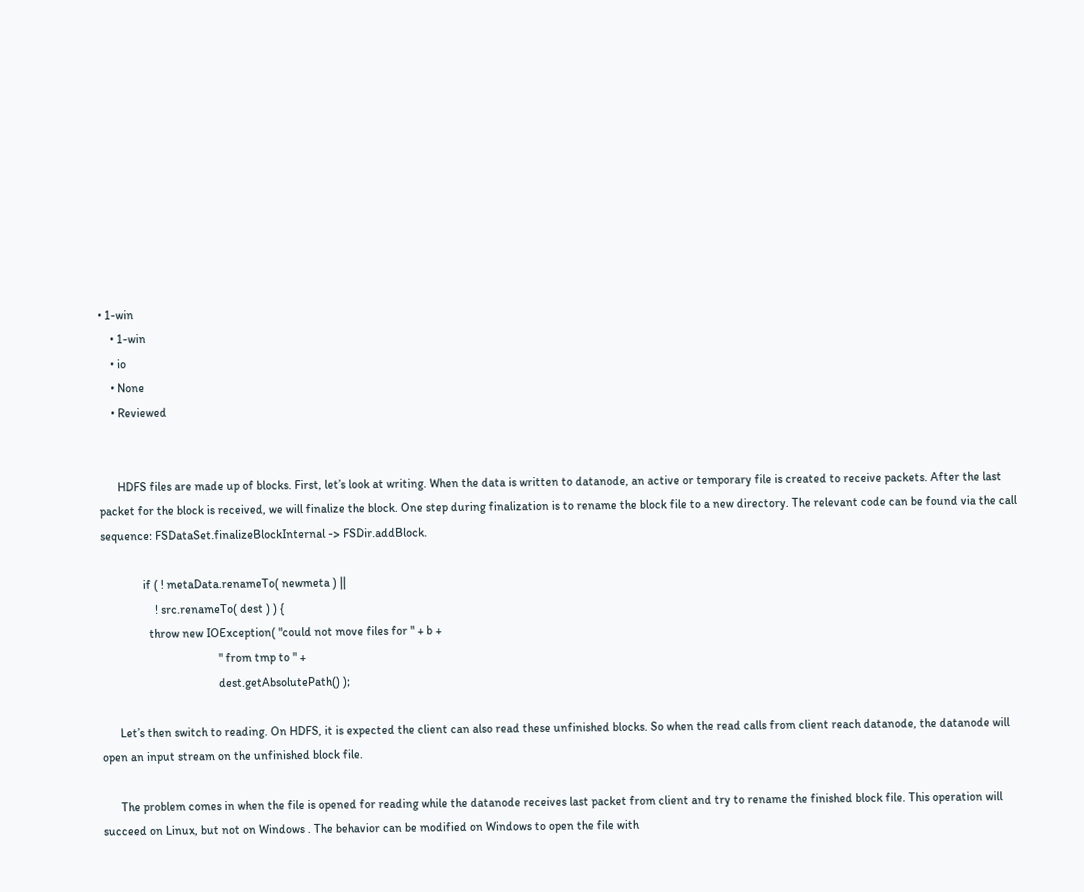• 1-win
    • 1-win
    • io
    • None
    • Reviewed


      HDFS files are made up of blocks. First, let’s look at writing. When the data is written to datanode, an active or temporary file is created to receive packets. After the last packet for the block is received, we will finalize the block. One step during finalization is to rename the block file to a new directory. The relevant code can be found via the call sequence: FSDataSet.finalizeBlockInternal -> FSDir.addBlock.

              if ( ! metaData.renameTo( newmeta ) ||
                  ! src.renameTo( dest ) ) {
                throw new IOException( "could not move files for " + b +
                                       " from tmp to " +
                                       dest.getAbsolutePath() );

      Let’s then switch to reading. On HDFS, it is expected the client can also read these unfinished blocks. So when the read calls from client reach datanode, the datanode will open an input stream on the unfinished block file.

      The problem comes in when the file is opened for reading while the datanode receives last packet from client and try to rename the finished block file. This operation will succeed on Linux, but not on Windows . The behavior can be modified on Windows to open the file with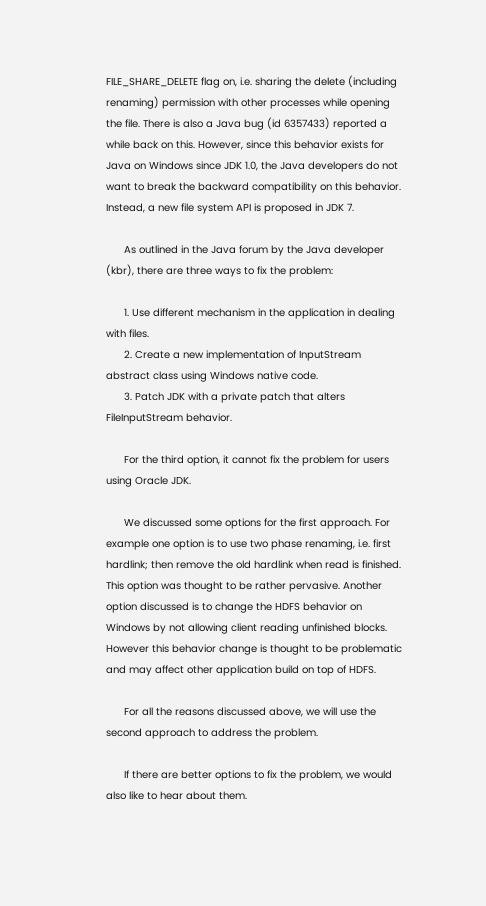FILE_SHARE_DELETE flag on, i.e. sharing the delete (including renaming) permission with other processes while opening the file. There is also a Java bug (id 6357433) reported a while back on this. However, since this behavior exists for Java on Windows since JDK 1.0, the Java developers do not want to break the backward compatibility on this behavior. Instead, a new file system API is proposed in JDK 7.

      As outlined in the Java forum by the Java developer (kbr), there are three ways to fix the problem:

      1. Use different mechanism in the application in dealing with files.
      2. Create a new implementation of InputStream abstract class using Windows native code.
      3. Patch JDK with a private patch that alters FileInputStream behavior.

      For the third option, it cannot fix the problem for users using Oracle JDK.

      We discussed some options for the first approach. For example one option is to use two phase renaming, i.e. first hardlink; then remove the old hardlink when read is finished. This option was thought to be rather pervasive. Another option discussed is to change the HDFS behavior on Windows by not allowing client reading unfinished blocks. However this behavior change is thought to be problematic and may affect other application build on top of HDFS.

      For all the reasons discussed above, we will use the second approach to address the problem.

      If there are better options to fix the problem, we would also like to hear about them.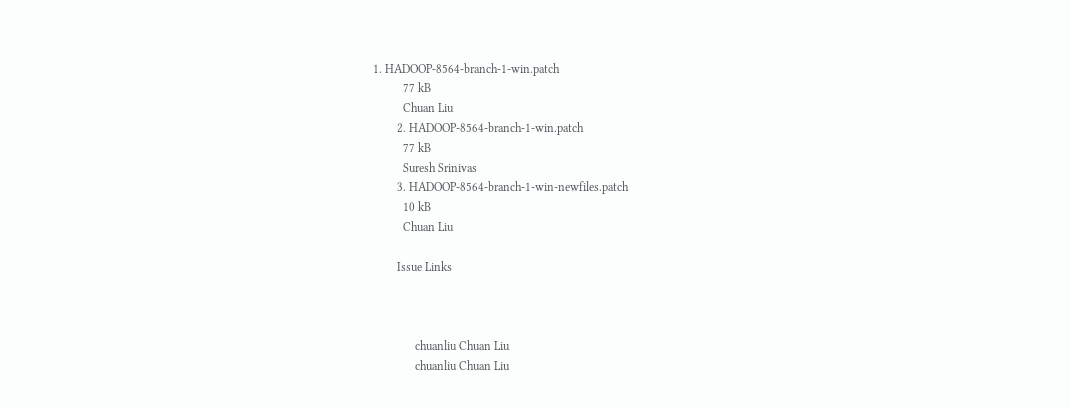1. HADOOP-8564-branch-1-win.patch
          77 kB
          Chuan Liu
        2. HADOOP-8564-branch-1-win.patch
          77 kB
          Suresh Srinivas
        3. HADOOP-8564-branch-1-win-newfiles.patch
          10 kB
          Chuan Liu

        Issue Links



              chuanliu Chuan Liu
              chuanliu Chuan Liu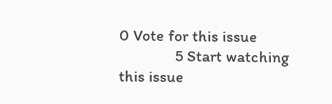0 Vote for this issue
              5 Start watching this issue